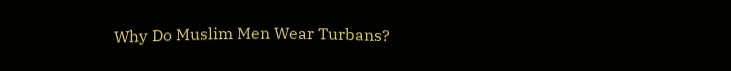Why Do Muslim Men Wear Turbans?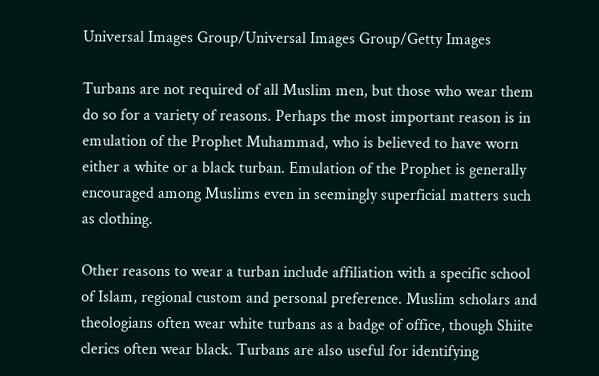Universal Images Group/Universal Images Group/Getty Images

Turbans are not required of all Muslim men, but those who wear them do so for a variety of reasons. Perhaps the most important reason is in emulation of the Prophet Muhammad, who is believed to have worn either a white or a black turban. Emulation of the Prophet is generally encouraged among Muslims even in seemingly superficial matters such as clothing.

Other reasons to wear a turban include affiliation with a specific school of Islam, regional custom and personal preference. Muslim scholars and theologians often wear white turbans as a badge of office, though Shiite clerics often wear black. Turbans are also useful for identifying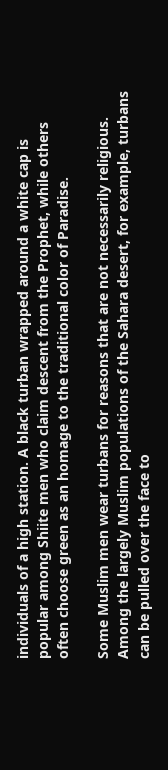individuals of a high station. A black turban wrapped around a white cap is popular among Shiite men who claim descent from the Prophet, while others often choose green as an homage to the traditional color of Paradise.

Some Muslim men wear turbans for reasons that are not necessarily religious. Among the largely Muslim populations of the Sahara desert, for example, turbans can be pulled over the face to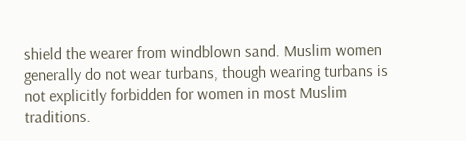shield the wearer from windblown sand. Muslim women generally do not wear turbans, though wearing turbans is not explicitly forbidden for women in most Muslim traditions.